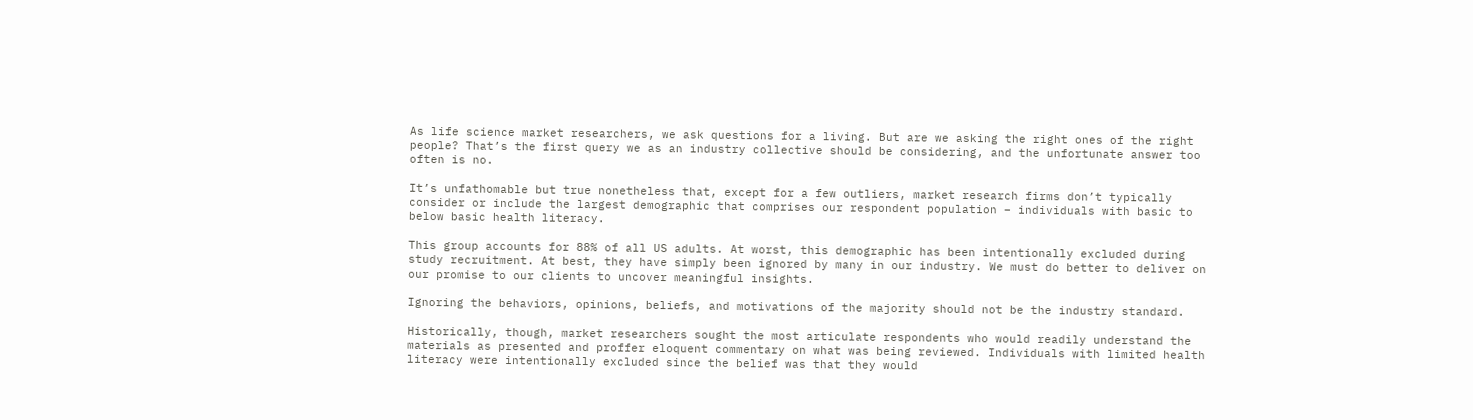As life science market researchers, we ask questions for a living. But are we asking the right ones of the right people? That’s the first query we as an industry collective should be considering, and the unfortunate answer too often is no.

It’s unfathomable but true nonetheless that, except for a few outliers, market research firms don’t typically consider or include the largest demographic that comprises our respondent population – individuals with basic to below basic health literacy.

This group accounts for 88% of all US adults. At worst, this demographic has been intentionally excluded during study recruitment. At best, they have simply been ignored by many in our industry. We must do better to deliver on our promise to our clients to uncover meaningful insights.

Ignoring the behaviors, opinions, beliefs, and motivations of the majority should not be the industry standard.

Historically, though, market researchers sought the most articulate respondents who would readily understand the materials as presented and proffer eloquent commentary on what was being reviewed. Individuals with limited health literacy were intentionally excluded since the belief was that they would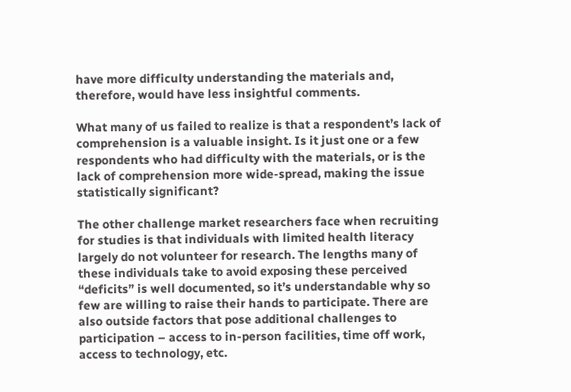have more difficulty understanding the materials and, therefore, would have less insightful comments.

What many of us failed to realize is that a respondent’s lack of comprehension is a valuable insight. Is it just one or a few respondents who had difficulty with the materials, or is the lack of comprehension more wide-spread, making the issue statistically significant?

The other challenge market researchers face when recruiting for studies is that individuals with limited health literacy largely do not volunteer for research. The lengths many of these individuals take to avoid exposing these perceived “deficits” is well documented, so it’s understandable why so few are willing to raise their hands to participate. There are also outside factors that pose additional challenges to participation – access to in-person facilities, time off work, access to technology, etc.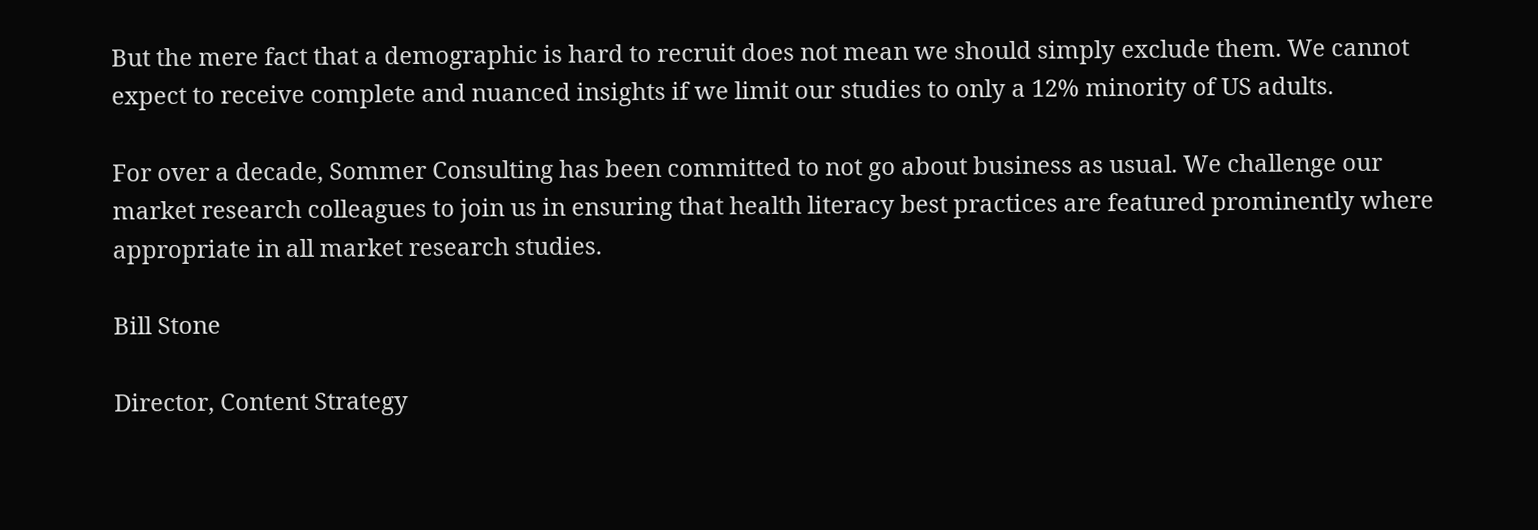But the mere fact that a demographic is hard to recruit does not mean we should simply exclude them. We cannot expect to receive complete and nuanced insights if we limit our studies to only a 12% minority of US adults.

For over a decade, Sommer Consulting has been committed to not go about business as usual. We challenge our market research colleagues to join us in ensuring that health literacy best practices are featured prominently where appropriate in all market research studies.

Bill Stone

Director, Content Strategy